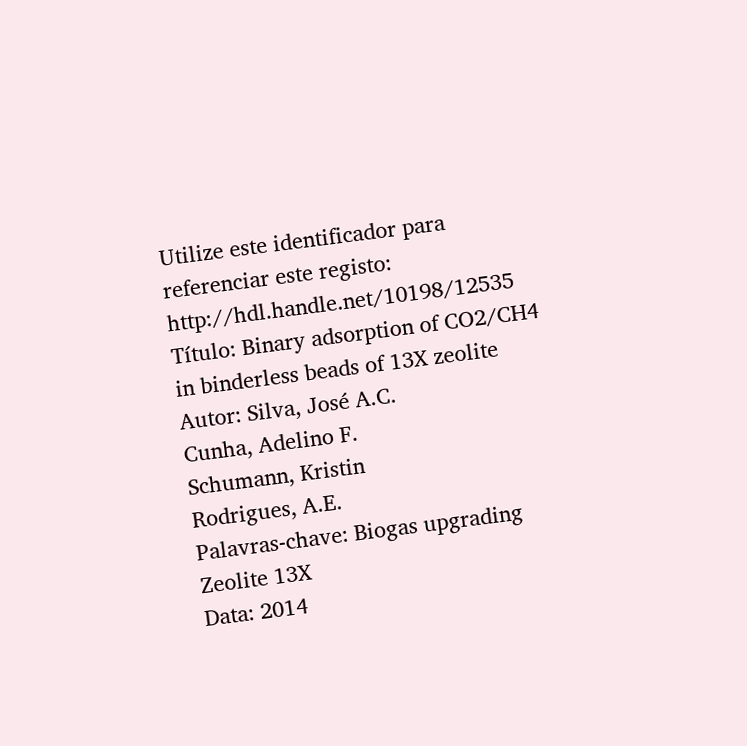Utilize este identificador para referenciar este registo: http://hdl.handle.net/10198/12535
Título: Binary adsorption of CO2/CH4 in binderless beads of 13X zeolite
Autor: Silva, José A.C.
Cunha, Adelino F.
Schumann, Kristin
Rodrigues, A.E.
Palavras-chave: Biogas upgrading
Zeolite 13X
Data: 2014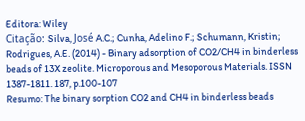Editora: Wiley
Citação: Silva, José A.C.; Cunha, Adelino F.; Schumann, Kristin; Rodrigues, A.E. (2014) - Binary adsorption of CO2/CH4 in binderless beads of 13X zeolite. Microporous and Mesoporous Materials. ISSN 1387-1811. 187, p.100-107
Resumo: The binary sorption CO2 and CH4 in binderless beads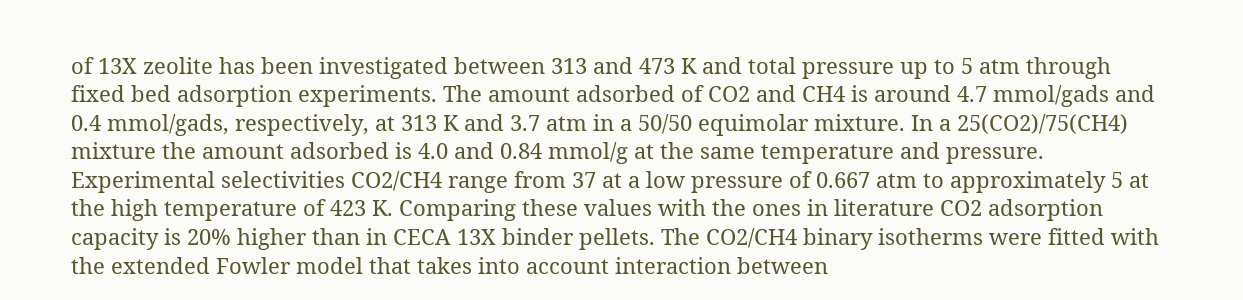of 13X zeolite has been investigated between 313 and 473 K and total pressure up to 5 atm through fixed bed adsorption experiments. The amount adsorbed of CO2 and CH4 is around 4.7 mmol/gads and 0.4 mmol/gads, respectively, at 313 K and 3.7 atm in a 50/50 equimolar mixture. In a 25(CO2)/75(CH4) mixture the amount adsorbed is 4.0 and 0.84 mmol/g at the same temperature and pressure. Experimental selectivities CO2/CH4 range from 37 at a low pressure of 0.667 atm to approximately 5 at the high temperature of 423 K. Comparing these values with the ones in literature CO2 adsorption capacity is 20% higher than in CECA 13X binder pellets. The CO2/CH4 binary isotherms were fitted with the extended Fowler model that takes into account interaction between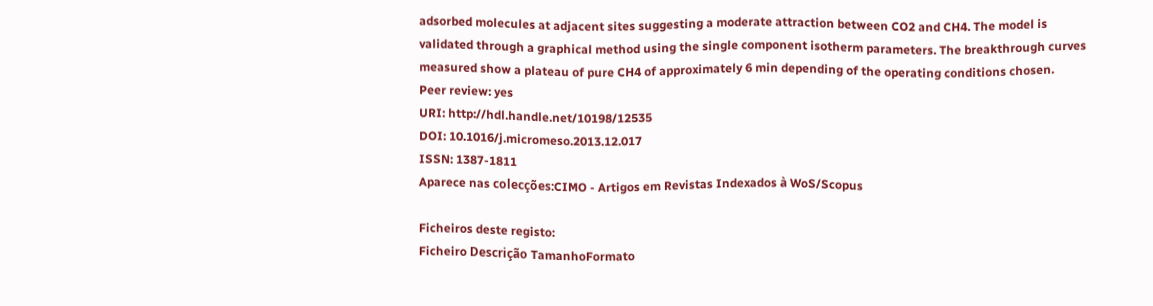adsorbed molecules at adjacent sites suggesting a moderate attraction between CO2 and CH4. The model is validated through a graphical method using the single component isotherm parameters. The breakthrough curves measured show a plateau of pure CH4 of approximately 6 min depending of the operating conditions chosen.
Peer review: yes
URI: http://hdl.handle.net/10198/12535
DOI: 10.1016/j.micromeso.2013.12.017
ISSN: 1387-1811
Aparece nas colecções:CIMO - Artigos em Revistas Indexados à WoS/Scopus

Ficheiros deste registo:
Ficheiro Descrição TamanhoFormato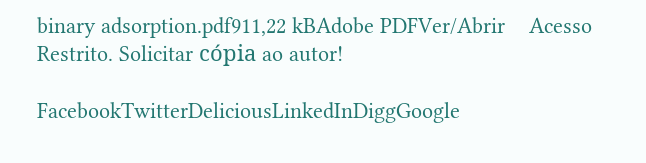binary adsorption.pdf911,22 kBAdobe PDFVer/Abrir    Acesso Restrito. Solicitar cópia ao autor!

FacebookTwitterDeliciousLinkedInDiggGoogle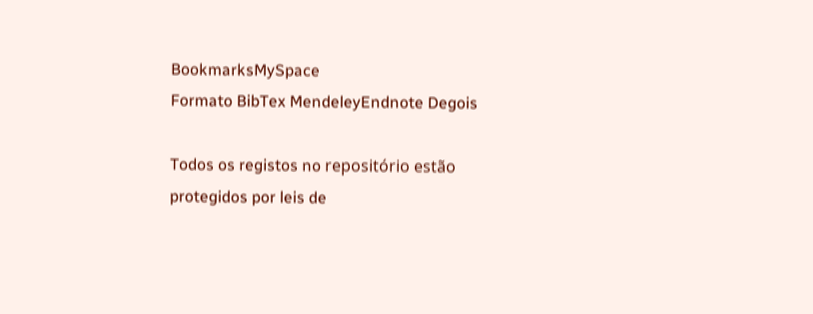BookmarksMySpace
Formato BibTex MendeleyEndnote Degois

Todos os registos no repositório estão protegidos por leis de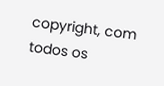copyright, com todos os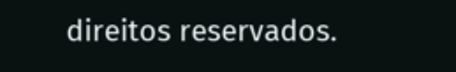direitos reservados.